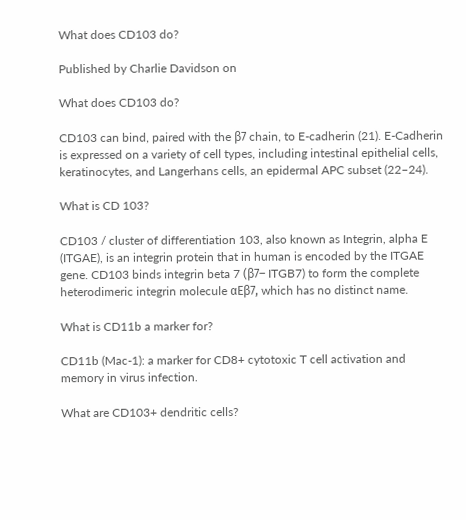What does CD103 do?

Published by Charlie Davidson on

What does CD103 do?

CD103 can bind, paired with the β7 chain, to E-cadherin (21). E-Cadherin is expressed on a variety of cell types, including intestinal epithelial cells, keratinocytes, and Langerhans cells, an epidermal APC subset (22–24).

What is CD 103?

CD103 / cluster of differentiation 103, also known as Integrin, alpha E (ITGAE), is an integrin protein that in human is encoded by the ITGAE gene. CD103 binds integrin beta 7 (β7– ITGB7) to form the complete heterodimeric integrin molecule αEβ7, which has no distinct name.

What is CD11b a marker for?

CD11b (Mac-1): a marker for CD8+ cytotoxic T cell activation and memory in virus infection.

What are CD103+ dendritic cells?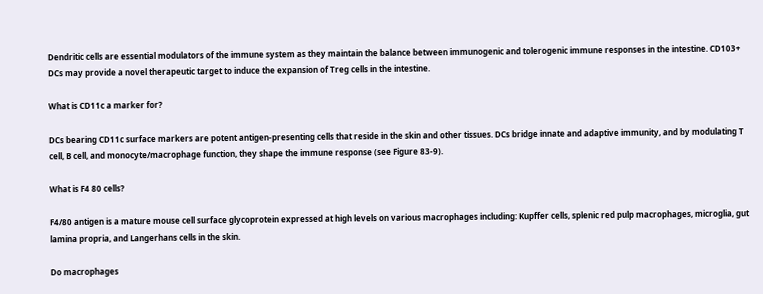Dendritic cells are essential modulators of the immune system as they maintain the balance between immunogenic and tolerogenic immune responses in the intestine. CD103+ DCs may provide a novel therapeutic target to induce the expansion of Treg cells in the intestine.

What is CD11c a marker for?

DCs bearing CD11c surface markers are potent antigen-presenting cells that reside in the skin and other tissues. DCs bridge innate and adaptive immunity, and by modulating T cell, B cell, and monocyte/macrophage function, they shape the immune response (see Figure 83-9).

What is F4 80 cells?

F4/80 antigen is a mature mouse cell surface glycoprotein expressed at high levels on various macrophages including: Kupffer cells, splenic red pulp macrophages, microglia, gut lamina propria, and Langerhans cells in the skin.

Do macrophages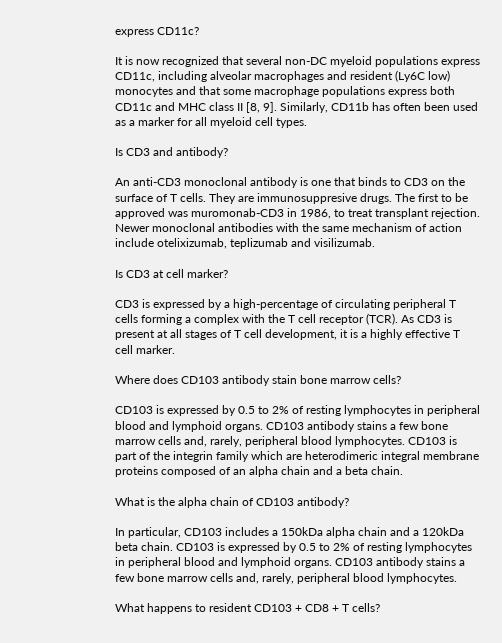express CD11c?

It is now recognized that several non-DC myeloid populations express CD11c, including alveolar macrophages and resident (Ly6C low) monocytes and that some macrophage populations express both CD11c and MHC class II [8, 9]. Similarly, CD11b has often been used as a marker for all myeloid cell types.

Is CD3 and antibody?

An anti-CD3 monoclonal antibody is one that binds to CD3 on the surface of T cells. They are immunosuppresive drugs. The first to be approved was muromonab-CD3 in 1986, to treat transplant rejection. Newer monoclonal antibodies with the same mechanism of action include otelixizumab, teplizumab and visilizumab.

Is CD3 at cell marker?

CD3 is expressed by a high-percentage of circulating peripheral T cells forming a complex with the T cell receptor (TCR). As CD3 is present at all stages of T cell development, it is a highly effective T cell marker.

Where does CD103 antibody stain bone marrow cells?

CD103 is expressed by 0.5 to 2% of resting lymphocytes in peripheral blood and lymphoid organs. CD103 antibody stains a few bone marrow cells and, rarely, peripheral blood lymphocytes. CD103 is part of the integrin family which are heterodimeric integral membrane proteins composed of an alpha chain and a beta chain.

What is the alpha chain of CD103 antibody?

In particular, CD103 includes a 150kDa alpha chain and a 120kDa beta chain. CD103 is expressed by 0.5 to 2% of resting lymphocytes in peripheral blood and lymphoid organs. CD103 antibody stains a few bone marrow cells and, rarely, peripheral blood lymphocytes.

What happens to resident CD103 + CD8 + T cells?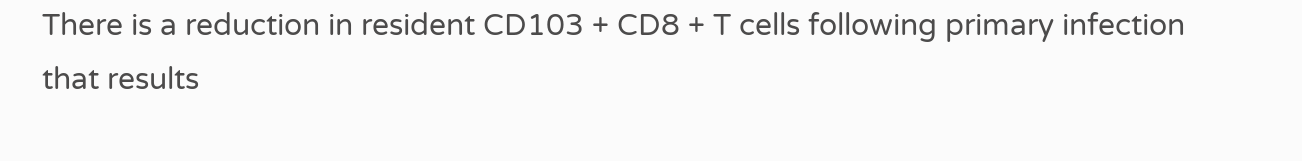There is a reduction in resident CD103 + CD8 + T cells following primary infection that results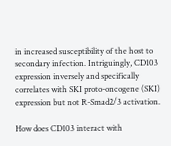in increased susceptibility of the host to secondary infection. Intriguingly, CD103 expression inversely and specifically correlates with SKI proto-oncogene (SKI) expression but not R-Smad2/3 activation.

How does CD103 interact with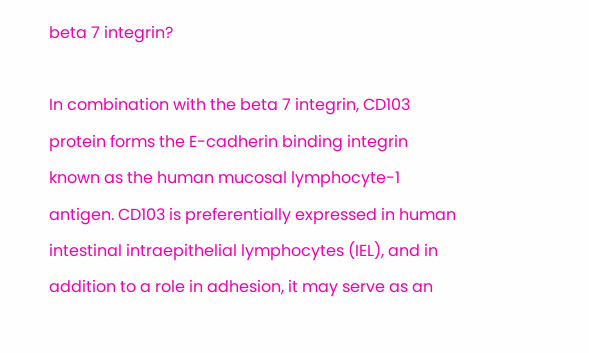beta 7 integrin?

In combination with the beta 7 integrin, CD103 protein forms the E-cadherin binding integrin known as the human mucosal lymphocyte-1 antigen. CD103 is preferentially expressed in human intestinal intraepithelial lymphocytes (IEL), and in addition to a role in adhesion, it may serve as an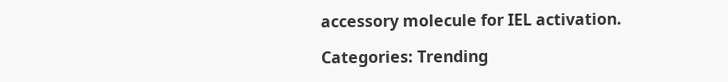accessory molecule for IEL activation.

Categories: Trending